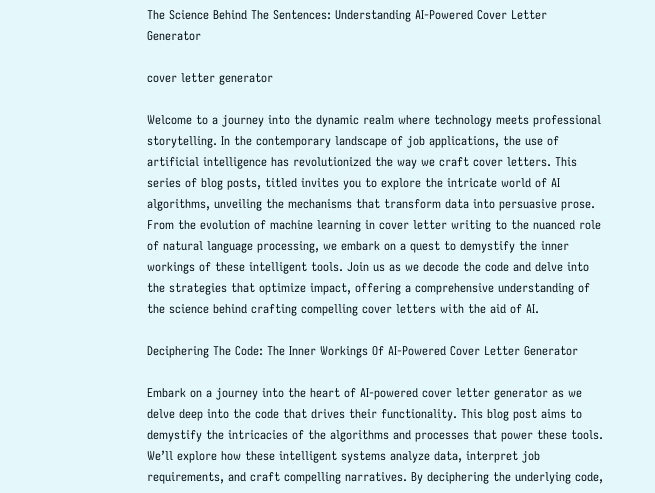The Science Behind The Sentences: Understanding AI-Powered Cover Letter Generator

cover letter generator

Welcome to a journey into the dynamic realm where technology meets professional storytelling. In the contemporary landscape of job applications, the use of artificial intelligence has revolutionized the way we craft cover letters. This series of blog posts, titled invites you to explore the intricate world of AI algorithms, unveiling the mechanisms that transform data into persuasive prose. From the evolution of machine learning in cover letter writing to the nuanced role of natural language processing, we embark on a quest to demystify the inner workings of these intelligent tools. Join us as we decode the code and delve into the strategies that optimize impact, offering a comprehensive understanding of the science behind crafting compelling cover letters with the aid of AI.

Deciphering The Code: The Inner Workings Of AI-Powered Cover Letter Generator

Embark on a journey into the heart of AI-powered cover letter generator as we delve deep into the code that drives their functionality. This blog post aims to demystify the intricacies of the algorithms and processes that power these tools. We’ll explore how these intelligent systems analyze data, interpret job requirements, and craft compelling narratives. By deciphering the underlying code,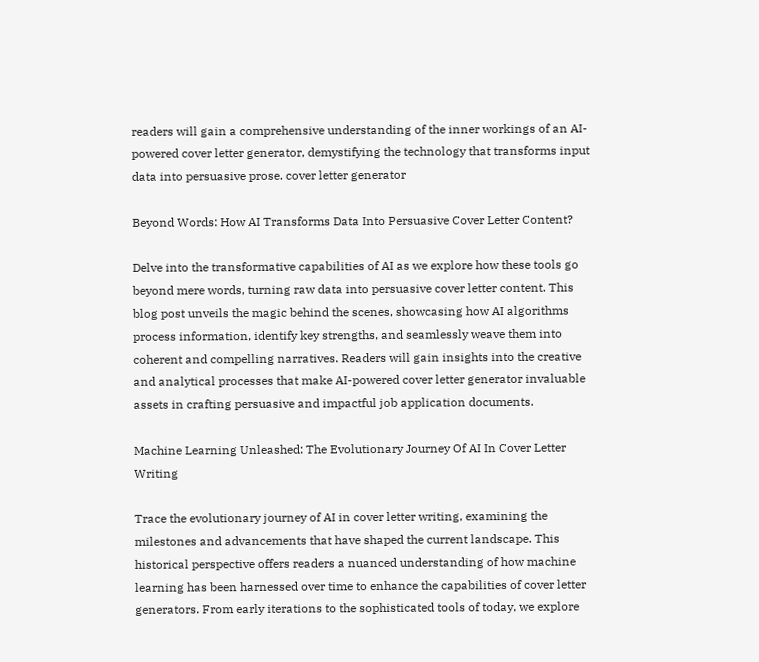readers will gain a comprehensive understanding of the inner workings of an AI-powered cover letter generator, demystifying the technology that transforms input data into persuasive prose. cover letter generator

Beyond Words: How AI Transforms Data Into Persuasive Cover Letter Content?

Delve into the transformative capabilities of AI as we explore how these tools go beyond mere words, turning raw data into persuasive cover letter content. This blog post unveils the magic behind the scenes, showcasing how AI algorithms process information, identify key strengths, and seamlessly weave them into coherent and compelling narratives. Readers will gain insights into the creative and analytical processes that make AI-powered cover letter generator invaluable assets in crafting persuasive and impactful job application documents.

Machine Learning Unleashed: The Evolutionary Journey Of AI In Cover Letter Writing

Trace the evolutionary journey of AI in cover letter writing, examining the milestones and advancements that have shaped the current landscape. This historical perspective offers readers a nuanced understanding of how machine learning has been harnessed over time to enhance the capabilities of cover letter generators. From early iterations to the sophisticated tools of today, we explore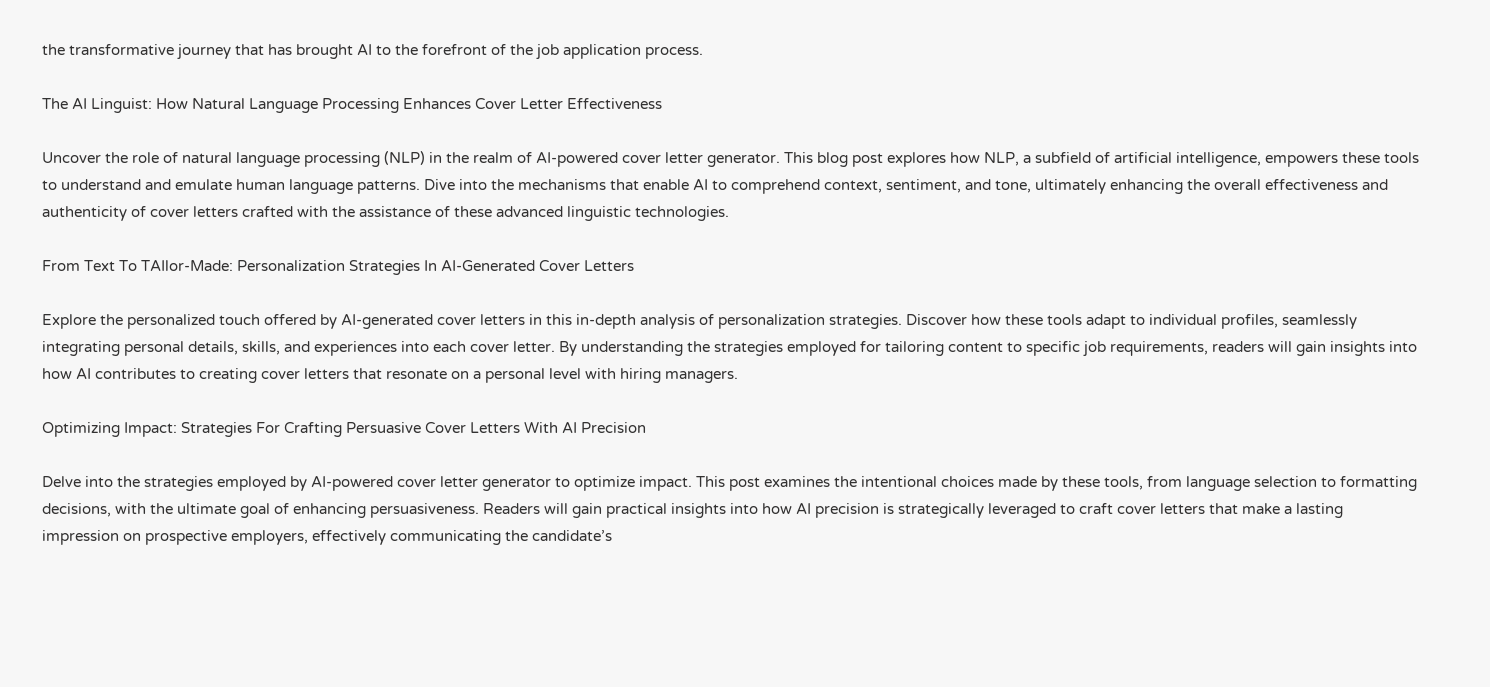the transformative journey that has brought AI to the forefront of the job application process.

The AI Linguist: How Natural Language Processing Enhances Cover Letter Effectiveness

Uncover the role of natural language processing (NLP) in the realm of AI-powered cover letter generator. This blog post explores how NLP, a subfield of artificial intelligence, empowers these tools to understand and emulate human language patterns. Dive into the mechanisms that enable AI to comprehend context, sentiment, and tone, ultimately enhancing the overall effectiveness and authenticity of cover letters crafted with the assistance of these advanced linguistic technologies.

From Text To TAIlor-Made: Personalization Strategies In AI-Generated Cover Letters

Explore the personalized touch offered by AI-generated cover letters in this in-depth analysis of personalization strategies. Discover how these tools adapt to individual profiles, seamlessly integrating personal details, skills, and experiences into each cover letter. By understanding the strategies employed for tailoring content to specific job requirements, readers will gain insights into how AI contributes to creating cover letters that resonate on a personal level with hiring managers.

Optimizing Impact: Strategies For Crafting Persuasive Cover Letters With AI Precision

Delve into the strategies employed by AI-powered cover letter generator to optimize impact. This post examines the intentional choices made by these tools, from language selection to formatting decisions, with the ultimate goal of enhancing persuasiveness. Readers will gain practical insights into how AI precision is strategically leveraged to craft cover letters that make a lasting impression on prospective employers, effectively communicating the candidate’s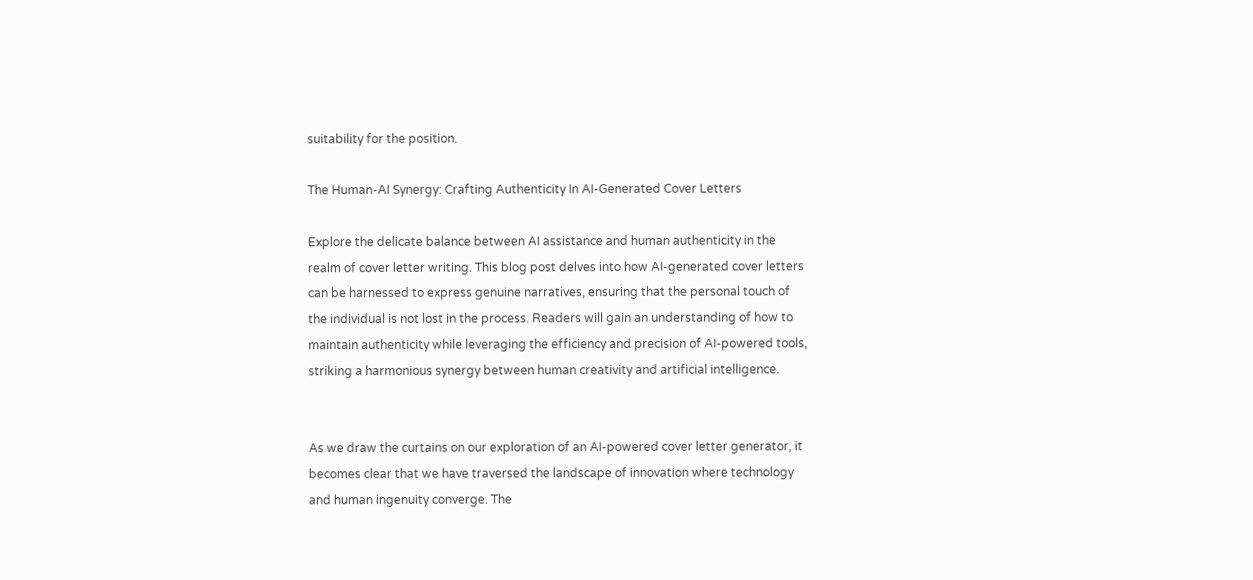suitability for the position.

The Human-AI Synergy: Crafting Authenticity In AI-Generated Cover Letters

Explore the delicate balance between AI assistance and human authenticity in the realm of cover letter writing. This blog post delves into how AI-generated cover letters can be harnessed to express genuine narratives, ensuring that the personal touch of the individual is not lost in the process. Readers will gain an understanding of how to maintain authenticity while leveraging the efficiency and precision of AI-powered tools, striking a harmonious synergy between human creativity and artificial intelligence.


As we draw the curtains on our exploration of an AI-powered cover letter generator, it becomes clear that we have traversed the landscape of innovation where technology and human ingenuity converge. The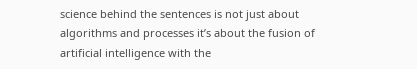science behind the sentences is not just about algorithms and processes it’s about the fusion of artificial intelligence with the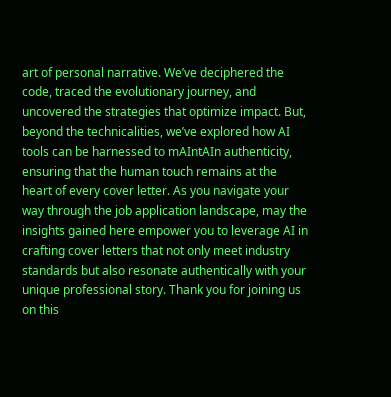art of personal narrative. We’ve deciphered the code, traced the evolutionary journey, and uncovered the strategies that optimize impact. But, beyond the technicalities, we’ve explored how AI tools can be harnessed to mAIntAIn authenticity, ensuring that the human touch remains at the heart of every cover letter. As you navigate your way through the job application landscape, may the insights gained here empower you to leverage AI in crafting cover letters that not only meet industry standards but also resonate authentically with your unique professional story. Thank you for joining us on this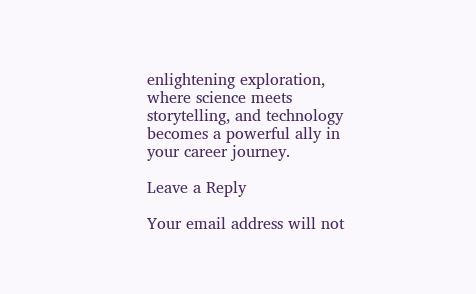enlightening exploration, where science meets storytelling, and technology becomes a powerful ally in your career journey.

Leave a Reply

Your email address will not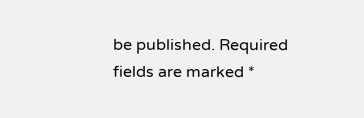be published. Required fields are marked *